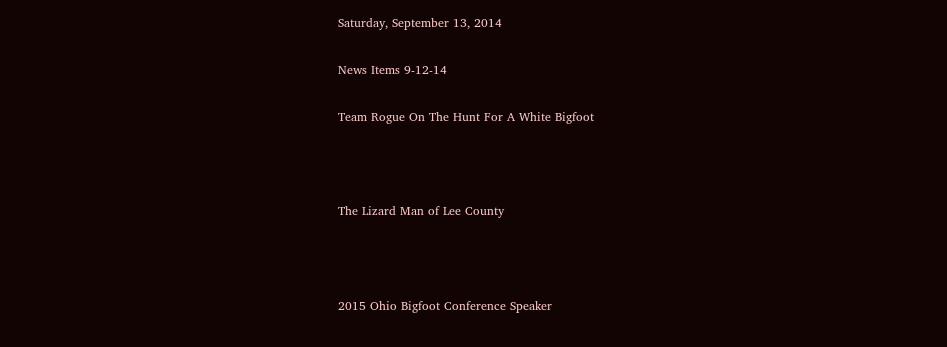Saturday, September 13, 2014

News Items 9-12-14

Team Rogue On The Hunt For A White Bigfoot



The Lizard Man of Lee County



2015 Ohio Bigfoot Conference Speaker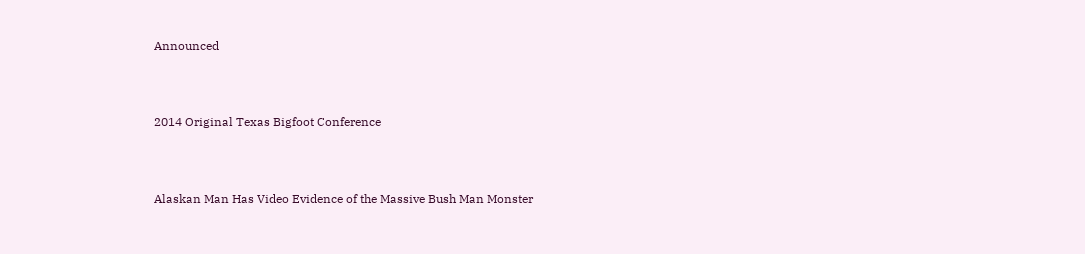Announced



2014 Original Texas Bigfoot Conference



Alaskan Man Has Video Evidence of the Massive Bush Man Monster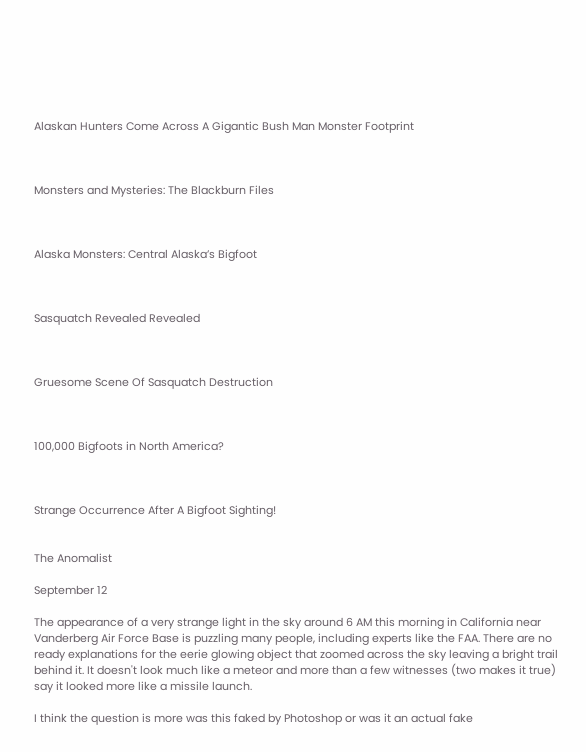Alaskan Hunters Come Across A Gigantic Bush Man Monster Footprint



Monsters and Mysteries: The Blackburn Files



Alaska Monsters: Central Alaska’s Bigfoot



Sasquatch Revealed Revealed



Gruesome Scene Of Sasquatch Destruction



100,000 Bigfoots in North America?



Strange Occurrence After A Bigfoot Sighting!


The Anomalist

September 12

The appearance of a very strange light in the sky around 6 AM this morning in California near Vanderberg Air Force Base is puzzling many people, including experts like the FAA. There are no ready explanations for the eerie glowing object that zoomed across the sky leaving a bright trail behind it. It doesn't look much like a meteor and more than a few witnesses (two makes it true) say it looked more like a missile launch.

I think the question is more was this faked by Photoshop or was it an actual fake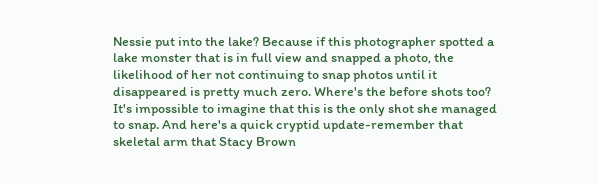Nessie put into the lake? Because if this photographer spotted a lake monster that is in full view and snapped a photo, the likelihood of her not continuing to snap photos until it disappeared is pretty much zero. Where's the before shots too? It's impossible to imagine that this is the only shot she managed to snap. And here's a quick cryptid update-remember that skeletal arm that Stacy Brown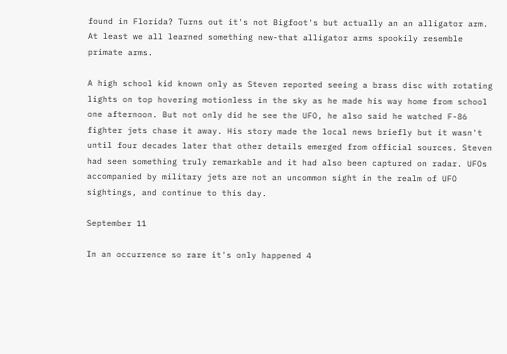found in Florida? Turns out it's not Bigfoot's but actually an an alligator arm. At least we all learned something new-that alligator arms spookily resemble primate arms.

A high school kid known only as Steven reported seeing a brass disc with rotating lights on top hovering motionless in the sky as he made his way home from school one afternoon. But not only did he see the UFO, he also said he watched F-86 fighter jets chase it away. His story made the local news briefly but it wasn't until four decades later that other details emerged from official sources. Steven had seen something truly remarkable and it had also been captured on radar. UFOs accompanied by military jets are not an uncommon sight in the realm of UFO sightings, and continue to this day.

September 11

In an occurrence so rare it's only happened 4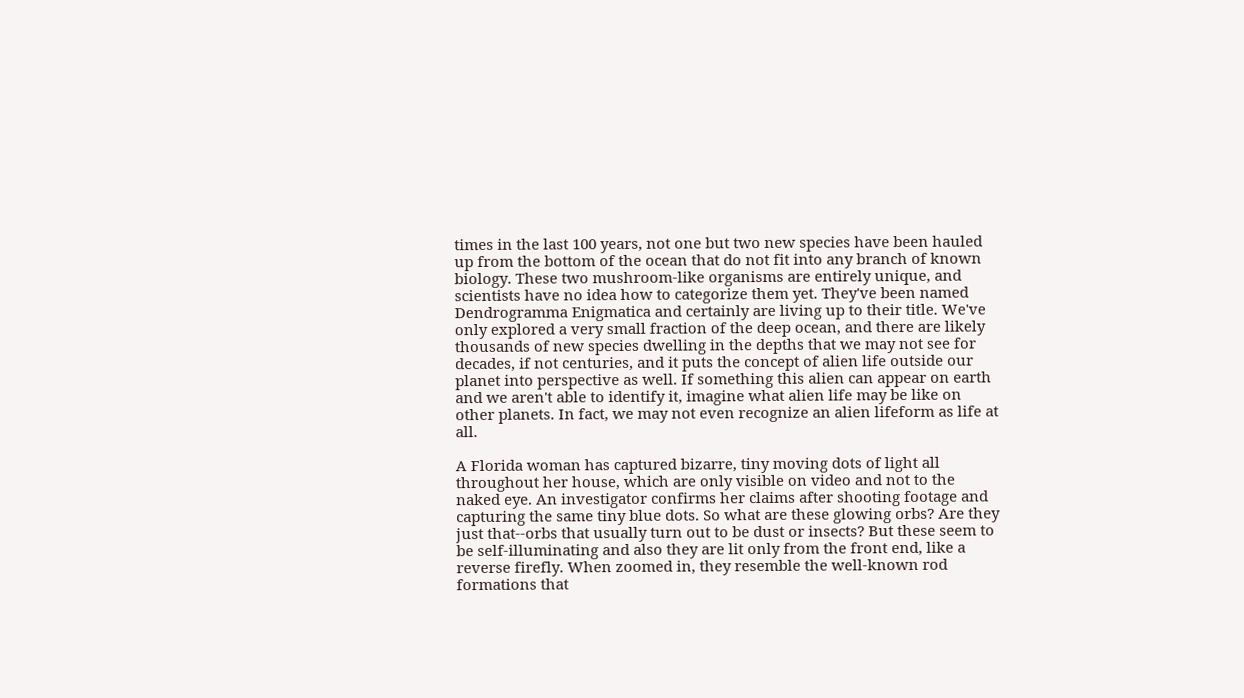times in the last 100 years, not one but two new species have been hauled up from the bottom of the ocean that do not fit into any branch of known biology. These two mushroom-like organisms are entirely unique, and scientists have no idea how to categorize them yet. They've been named Dendrogramma Enigmatica and certainly are living up to their title. We've only explored a very small fraction of the deep ocean, and there are likely thousands of new species dwelling in the depths that we may not see for decades, if not centuries, and it puts the concept of alien life outside our planet into perspective as well. If something this alien can appear on earth and we aren't able to identify it, imagine what alien life may be like on other planets. In fact, we may not even recognize an alien lifeform as life at all.

A Florida woman has captured bizarre, tiny moving dots of light all throughout her house, which are only visible on video and not to the naked eye. An investigator confirms her claims after shooting footage and capturing the same tiny blue dots. So what are these glowing orbs? Are they just that--orbs that usually turn out to be dust or insects? But these seem to be self-illuminating and also they are lit only from the front end, like a reverse firefly. When zoomed in, they resemble the well-known rod formations that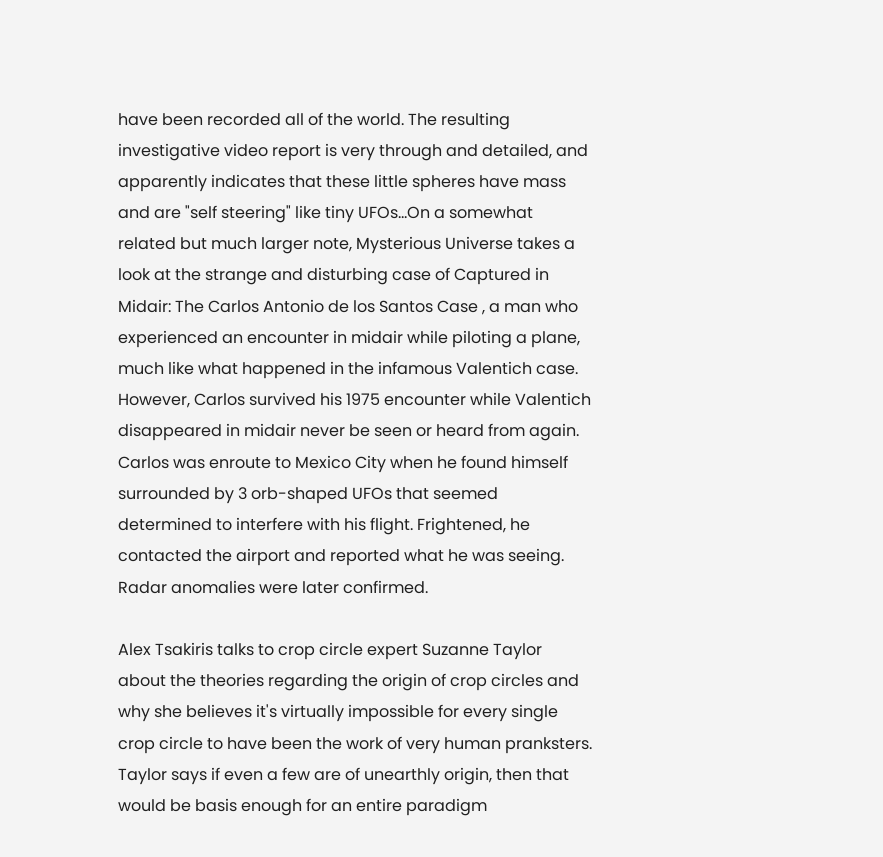have been recorded all of the world. The resulting investigative video report is very through and detailed, and apparently indicates that these little spheres have mass and are "self steering" like tiny UFOs...On a somewhat related but much larger note, Mysterious Universe takes a look at the strange and disturbing case of Captured in Midair: The Carlos Antonio de los Santos Case , a man who experienced an encounter in midair while piloting a plane, much like what happened in the infamous Valentich case. However, Carlos survived his 1975 encounter while Valentich disappeared in midair never be seen or heard from again. Carlos was enroute to Mexico City when he found himself surrounded by 3 orb-shaped UFOs that seemed determined to interfere with his flight. Frightened, he contacted the airport and reported what he was seeing. Radar anomalies were later confirmed.

Alex Tsakiris talks to crop circle expert Suzanne Taylor about the theories regarding the origin of crop circles and why she believes it's virtually impossible for every single crop circle to have been the work of very human pranksters. Taylor says if even a few are of unearthly origin, then that would be basis enough for an entire paradigm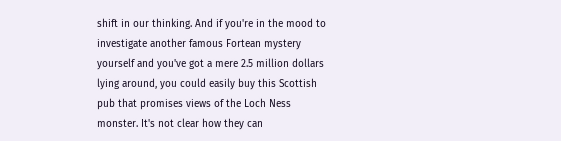shift in our thinking. And if you're in the mood to investigate another famous Fortean mystery yourself and you've got a mere 2.5 million dollars lying around, you could easily buy this Scottish pub that promises views of the Loch Ness monster. It's not clear how they can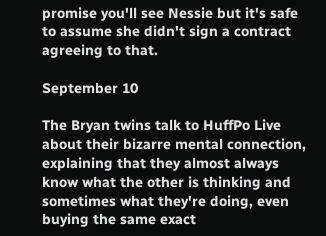promise you'll see Nessie but it's safe to assume she didn't sign a contract agreeing to that.

September 10

The Bryan twins talk to HuffPo Live about their bizarre mental connection, explaining that they almost always know what the other is thinking and sometimes what they're doing, even buying the same exact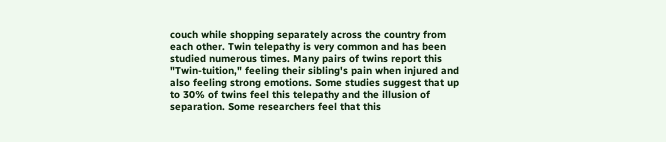couch while shopping separately across the country from each other. Twin telepathy is very common and has been studied numerous times. Many pairs of twins report this "Twin-tuition," feeling their sibling's pain when injured and also feeling strong emotions. Some studies suggest that up to 30% of twins feel this telepathy and the illusion of separation. Some researchers feel that this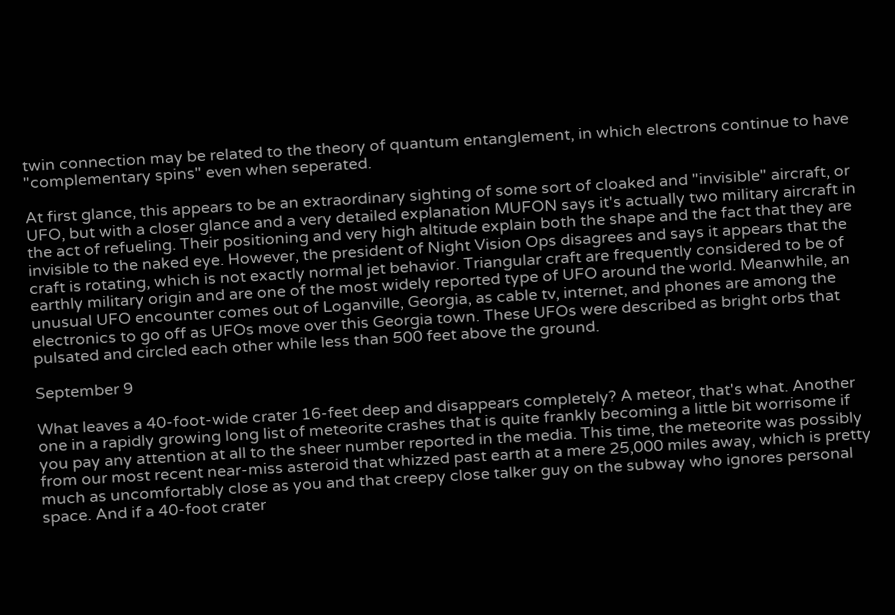twin connection may be related to the theory of quantum entanglement, in which electrons continue to have "complementary spins" even when seperated.

At first glance, this appears to be an extraordinary sighting of some sort of cloaked and "invisible" aircraft, or UFO, but with a closer glance and a very detailed explanation MUFON says it's actually two military aircraft in the act of refueling. Their positioning and very high altitude explain both the shape and the fact that they are invisible to the naked eye. However, the president of Night Vision Ops disagrees and says it appears that the craft is rotating, which is not exactly normal jet behavior. Triangular craft are frequently considered to be of earthly military origin and are one of the most widely reported type of UFO around the world. Meanwhile, an unusual UFO encounter comes out of Loganville, Georgia, as cable tv, internet, and phones are among the electronics to go off as UFOs move over this Georgia town. These UFOs were described as bright orbs that pulsated and circled each other while less than 500 feet above the ground.

September 9

What leaves a 40-foot-wide crater 16-feet deep and disappears completely? A meteor, that's what. Another one in a rapidly growing long list of meteorite crashes that is quite frankly becoming a little bit worrisome if you pay any attention at all to the sheer number reported in the media. This time, the meteorite was possibly from our most recent near-miss asteroid that whizzed past earth at a mere 25,000 miles away, which is pretty much as uncomfortably close as you and that creepy close talker guy on the subway who ignores personal space. And if a 40-foot crater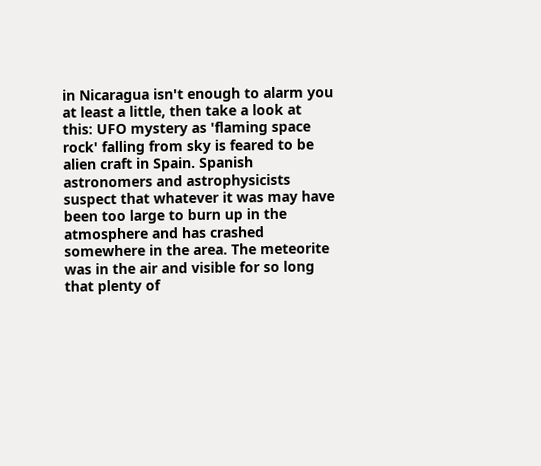in Nicaragua isn't enough to alarm you at least a little, then take a look at this: UFO mystery as 'flaming space rock' falling from sky is feared to be alien craft in Spain. Spanish astronomers and astrophysicists suspect that whatever it was may have been too large to burn up in the atmosphere and has crashed somewhere in the area. The meteorite was in the air and visible for so long that plenty of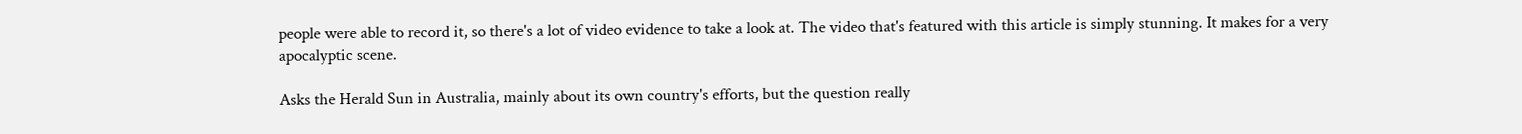people were able to record it, so there's a lot of video evidence to take a look at. The video that's featured with this article is simply stunning. It makes for a very apocalyptic scene.

Asks the Herald Sun in Australia, mainly about its own country's efforts, but the question really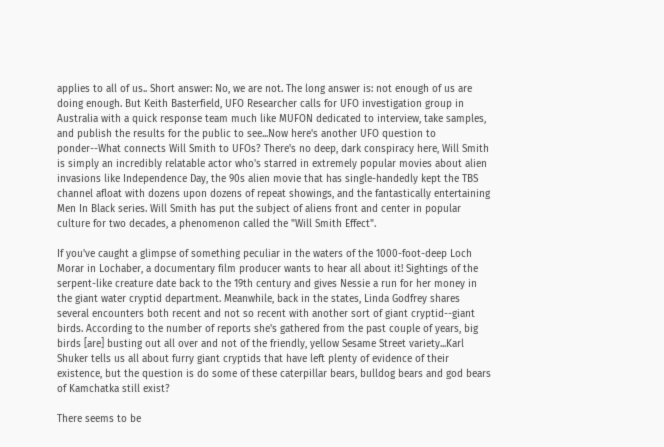applies to all of us.. Short answer: No, we are not. The long answer is: not enough of us are doing enough. But Keith Basterfield, UFO Researcher calls for UFO investigation group in Australia with a quick response team much like MUFON dedicated to interview, take samples, and publish the results for the public to see...Now here's another UFO question to ponder--What connects Will Smith to UFOs? There's no deep, dark conspiracy here, Will Smith is simply an incredibly relatable actor who's starred in extremely popular movies about alien invasions like Independence Day, the 90s alien movie that has single-handedly kept the TBS channel afloat with dozens upon dozens of repeat showings, and the fantastically entertaining Men In Black series. Will Smith has put the subject of aliens front and center in popular culture for two decades, a phenomenon called the "Will Smith Effect".

If you've caught a glimpse of something peculiar in the waters of the 1000-foot-deep Loch Morar in Lochaber, a documentary film producer wants to hear all about it! Sightings of the serpent-like creature date back to the 19th century and gives Nessie a run for her money in the giant water cryptid department. Meanwhile, back in the states, Linda Godfrey shares several encounters both recent and not so recent with another sort of giant cryptid--giant birds. According to the number of reports she's gathered from the past couple of years, big birds [are] busting out all over and not of the friendly, yellow Sesame Street variety...Karl Shuker tells us all about furry giant cryptids that have left plenty of evidence of their existence, but the question is do some of these caterpillar bears, bulldog bears and god bears of Kamchatka still exist?

There seems to be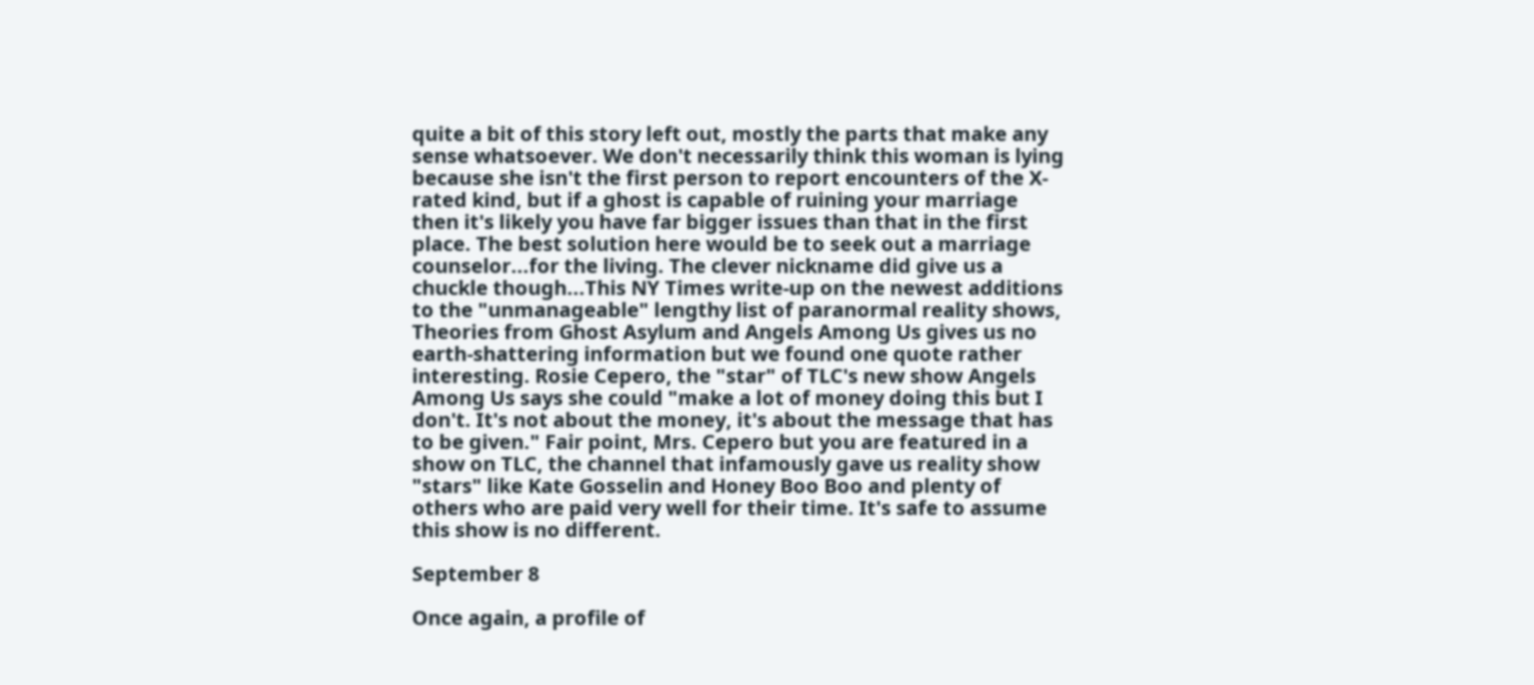quite a bit of this story left out, mostly the parts that make any sense whatsoever. We don't necessarily think this woman is lying because she isn't the first person to report encounters of the X-rated kind, but if a ghost is capable of ruining your marriage then it's likely you have far bigger issues than that in the first place. The best solution here would be to seek out a marriage counselor...for the living. The clever nickname did give us a chuckle though...This NY Times write-up on the newest additions to the "unmanageable" lengthy list of paranormal reality shows, Theories from Ghost Asylum and Angels Among Us gives us no earth-shattering information but we found one quote rather interesting. Rosie Cepero, the "star" of TLC's new show Angels Among Us says she could "make a lot of money doing this but I don't. It's not about the money, it's about the message that has to be given." Fair point, Mrs. Cepero but you are featured in a show on TLC, the channel that infamously gave us reality show "stars" like Kate Gosselin and Honey Boo Boo and plenty of others who are paid very well for their time. It's safe to assume this show is no different.

September 8

Once again, a profile of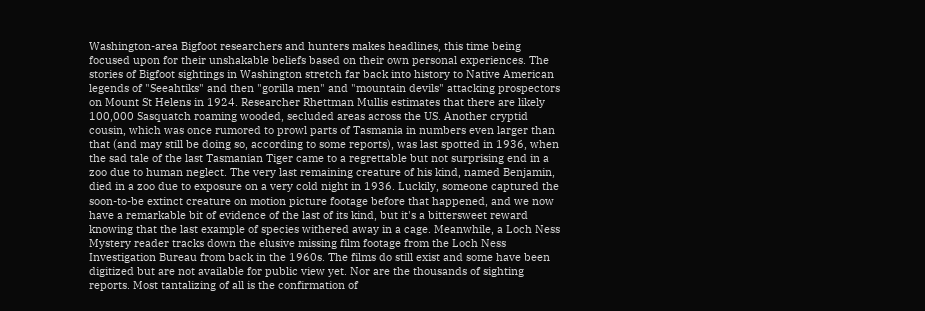Washington-area Bigfoot researchers and hunters makes headlines, this time being focused upon for their unshakable beliefs based on their own personal experiences. The stories of Bigfoot sightings in Washington stretch far back into history to Native American legends of "Seeahtiks" and then "gorilla men" and "mountain devils" attacking prospectors on Mount St Helens in 1924. Researcher Rhettman Mullis estimates that there are likely 100,000 Sasquatch roaming wooded, secluded areas across the US. Another cryptid cousin, which was once rumored to prowl parts of Tasmania in numbers even larger than that (and may still be doing so, according to some reports), was last spotted in 1936, when the sad tale of the last Tasmanian Tiger came to a regrettable but not surprising end in a zoo due to human neglect. The very last remaining creature of his kind, named Benjamin, died in a zoo due to exposure on a very cold night in 1936. Luckily, someone captured the soon-to-be extinct creature on motion picture footage before that happened, and we now have a remarkable bit of evidence of the last of its kind, but it's a bittersweet reward knowing that the last example of species withered away in a cage. Meanwhile, a Loch Ness Mystery reader tracks down the elusive missing film footage from the Loch Ness Investigation Bureau from back in the 1960s. The films do still exist and some have been digitized but are not available for public view yet. Nor are the thousands of sighting reports. Most tantalizing of all is the confirmation of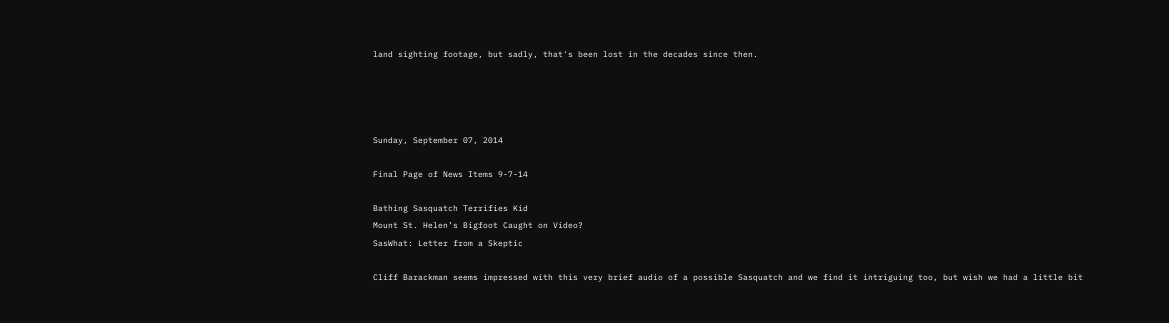land sighting footage, but sadly, that's been lost in the decades since then.




Sunday, September 07, 2014

Final Page of News Items 9-7-14

Bathing Sasquatch Terrifies Kid
Mount St. Helen’s Bigfoot Caught on Video?
SasWhat: Letter from a Skeptic

Cliff Barackman seems impressed with this very brief audio of a possible Sasquatch and we find it intriguing too, but wish we had a little bit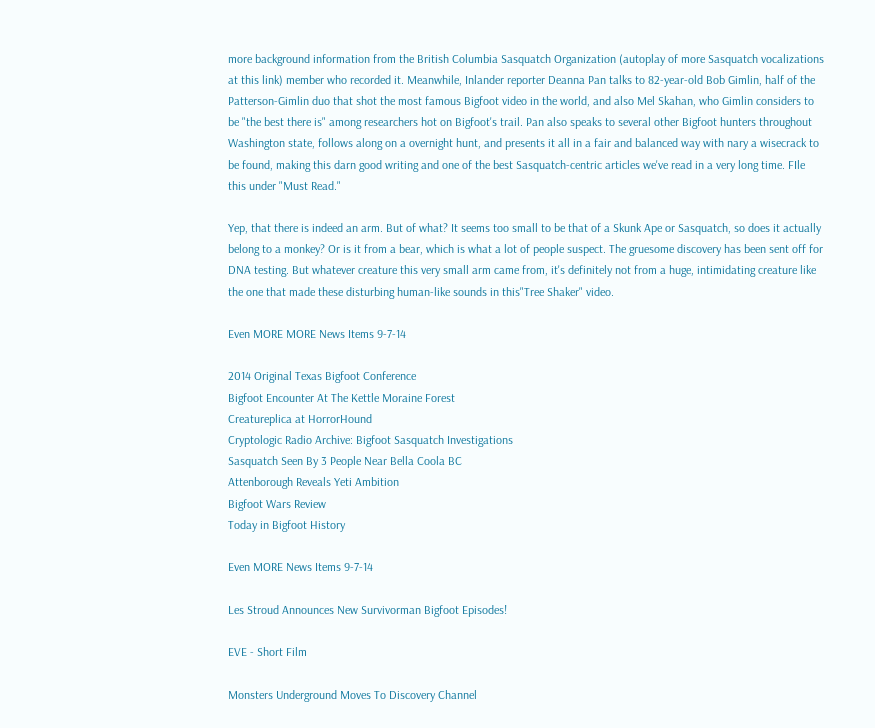more background information from the British Columbia Sasquatch Organization (autoplay of more Sasquatch vocalizations at this link) member who recorded it. Meanwhile, Inlander reporter Deanna Pan talks to 82-year-old Bob Gimlin, half of the Patterson-Gimlin duo that shot the most famous Bigfoot video in the world, and also Mel Skahan, who Gimlin considers to be "the best there is" among researchers hot on Bigfoot's trail. Pan also speaks to several other Bigfoot hunters throughout Washington state, follows along on a overnight hunt, and presents it all in a fair and balanced way with nary a wisecrack to be found, making this darn good writing and one of the best Sasquatch-centric articles we've read in a very long time. FIle this under "Must Read."

Yep, that there is indeed an arm. But of what? It seems too small to be that of a Skunk Ape or Sasquatch, so does it actually belong to a monkey? Or is it from a bear, which is what a lot of people suspect. The gruesome discovery has been sent off for DNA testing. But whatever creature this very small arm came from, it's definitely not from a huge, intimidating creature like the one that made these disturbing human-like sounds in this"Tree Shaker" video.

Even MORE MORE News Items 9-7-14

2014 Original Texas Bigfoot Conference
Bigfoot Encounter At The Kettle Moraine Forest
Creatureplica at HorrorHound
Cryptologic Radio Archive: Bigfoot Sasquatch Investigations
Sasquatch Seen By 3 People Near Bella Coola BC
Attenborough Reveals Yeti Ambition
Bigfoot Wars Review
Today in Bigfoot History

Even MORE News Items 9-7-14

Les Stroud Announces New Survivorman Bigfoot Episodes!

EVE - Short Film

Monsters Underground Moves To Discovery Channel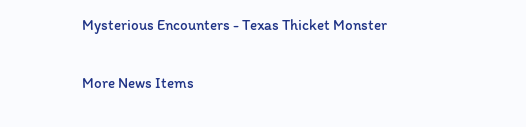Mysterious Encounters - Texas Thicket Monster

More News Items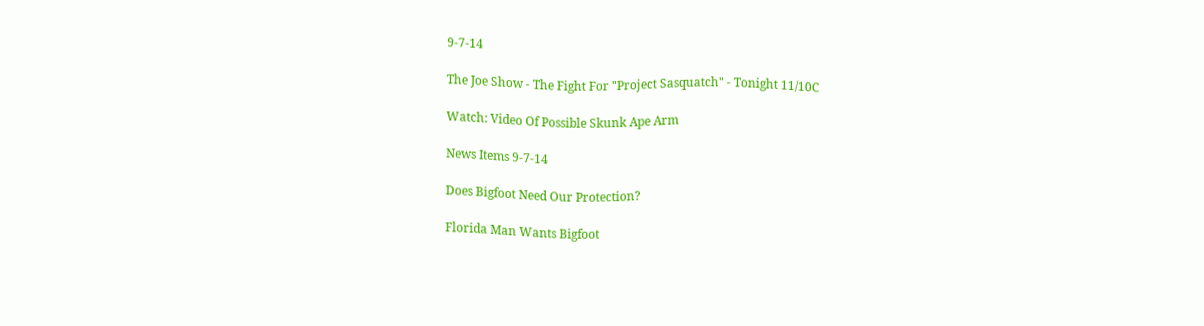9-7-14

The Joe Show - The Fight For "Project Sasquatch" - Tonight 11/10C

Watch: Video Of Possible Skunk Ape Arm

News Items 9-7-14

Does Bigfoot Need Our Protection?

Florida Man Wants Bigfoot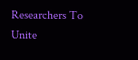Researchers To Unite